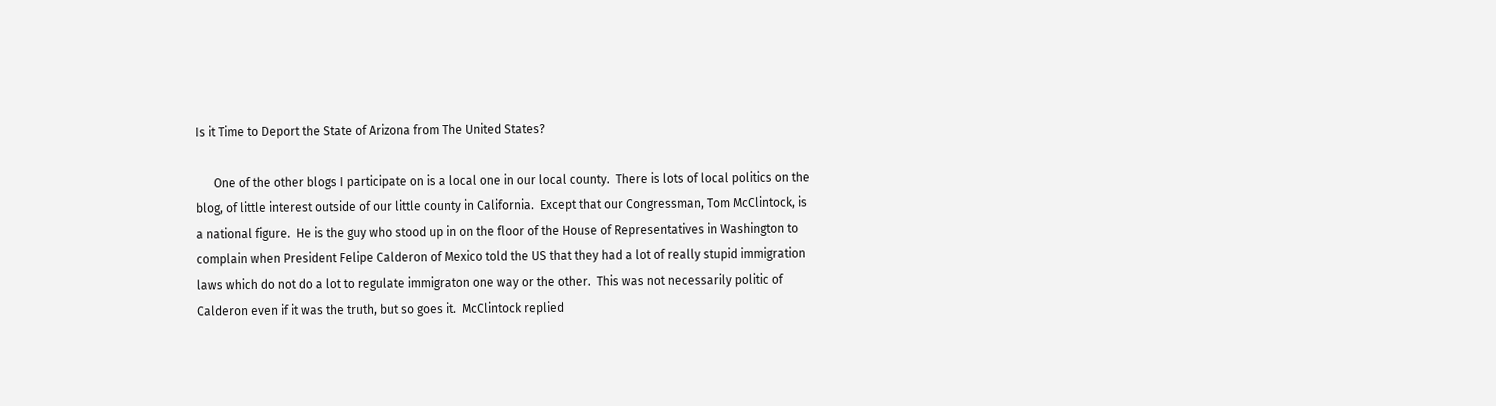Is it Time to Deport the State of Arizona from The United States?

      One of the other blogs I participate on is a local one in our local county.  There is lots of local politics on the blog, of little interest outside of our little county in California.  Except that our Congressman, Tom McClintock, is a national figure.  He is the guy who stood up in on the floor of the House of Representatives in Washington to complain when President Felipe Calderon of Mexico told the US that they had a lot of really stupid immigration laws which do not do a lot to regulate immigraton one way or the other.  This was not necessarily politic of Calderon even if it was the truth, but so goes it.  McClintock replied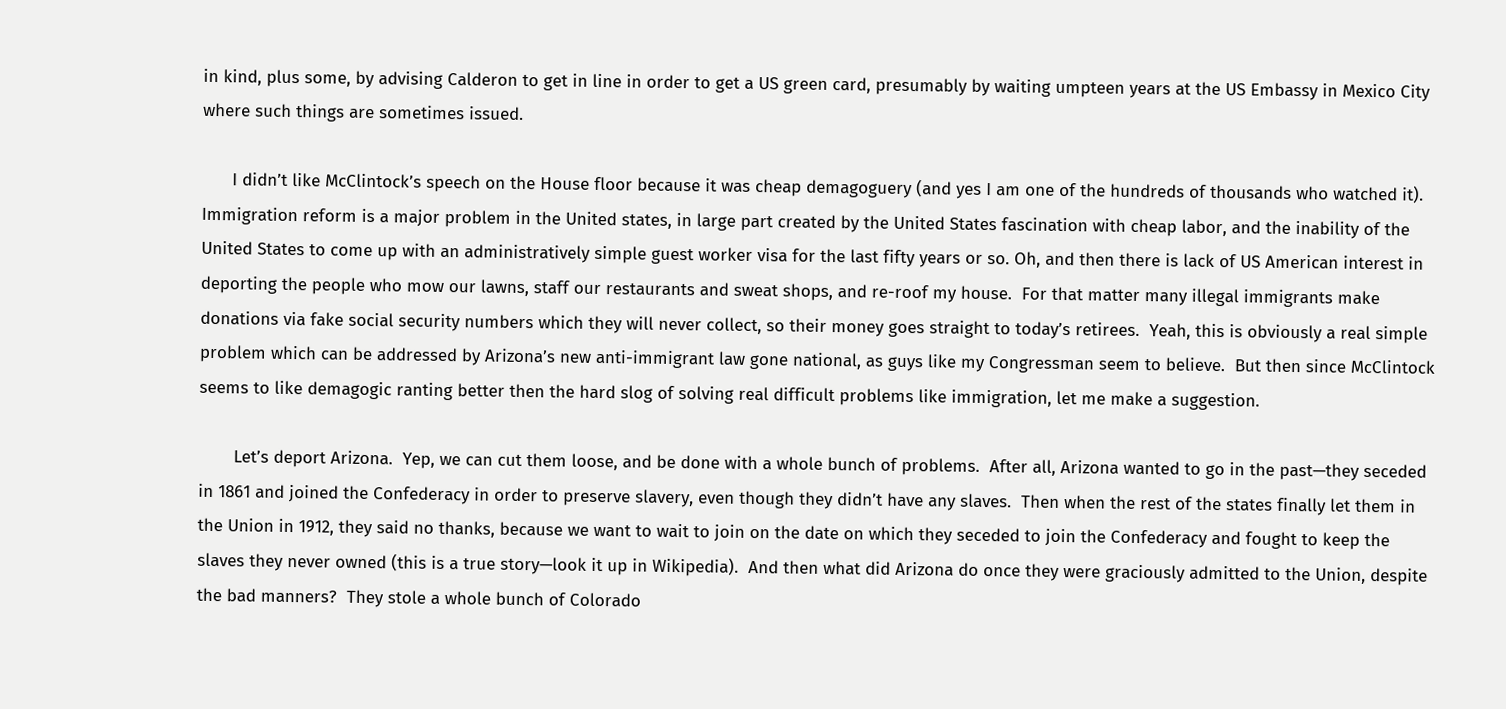in kind, plus some, by advising Calderon to get in line in order to get a US green card, presumably by waiting umpteen years at the US Embassy in Mexico City where such things are sometimes issued.

      I didn’t like McClintock’s speech on the House floor because it was cheap demagoguery (and yes I am one of the hundreds of thousands who watched it). Immigration reform is a major problem in the United states, in large part created by the United States fascination with cheap labor, and the inability of the United States to come up with an administratively simple guest worker visa for the last fifty years or so. Oh, and then there is lack of US American interest in deporting the people who mow our lawns, staff our restaurants and sweat shops, and re-roof my house.  For that matter many illegal immigrants make donations via fake social security numbers which they will never collect, so their money goes straight to today’s retirees.  Yeah, this is obviously a real simple problem which can be addressed by Arizona’s new anti-immigrant law gone national, as guys like my Congressman seem to believe.  But then since McClintock seems to like demagogic ranting better then the hard slog of solving real difficult problems like immigration, let me make a suggestion.

       Let’s deport Arizona.  Yep, we can cut them loose, and be done with a whole bunch of problems.  After all, Arizona wanted to go in the past—they seceded in 1861 and joined the Confederacy in order to preserve slavery, even though they didn’t have any slaves.  Then when the rest of the states finally let them in the Union in 1912, they said no thanks, because we want to wait to join on the date on which they seceded to join the Confederacy and fought to keep the slaves they never owned (this is a true story—look it up in Wikipedia).  And then what did Arizona do once they were graciously admitted to the Union, despite the bad manners?  They stole a whole bunch of Colorado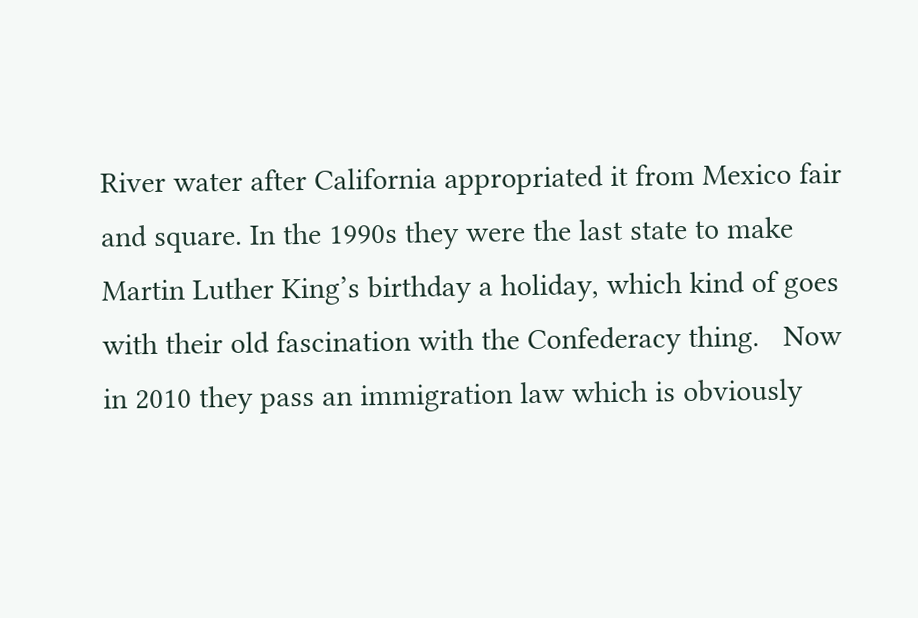River water after California appropriated it from Mexico fair and square. In the 1990s they were the last state to make Martin Luther King’s birthday a holiday, which kind of goes with their old fascination with the Confederacy thing.   Now in 2010 they pass an immigration law which is obviously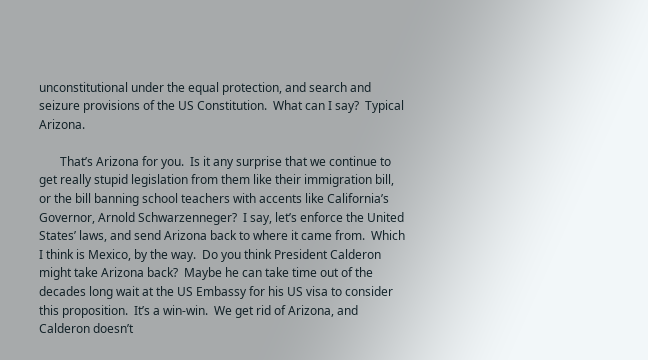unconstitutional under the equal protection, and search and seizure provisions of the US Constitution.  What can I say?  Typical Arizona.

       That’s Arizona for you.  Is it any surprise that we continue to get really stupid legislation from them like their immigration bill, or the bill banning school teachers with accents like California’s Governor, Arnold Schwarzenneger?  I say, let’s enforce the United States’ laws, and send Arizona back to where it came from.  Which I think is Mexico, by the way.  Do you think President Calderon might take Arizona back?  Maybe he can take time out of the decades long wait at the US Embassy for his US visa to consider this proposition.  It’s a win-win.  We get rid of Arizona, and Calderon doesn’t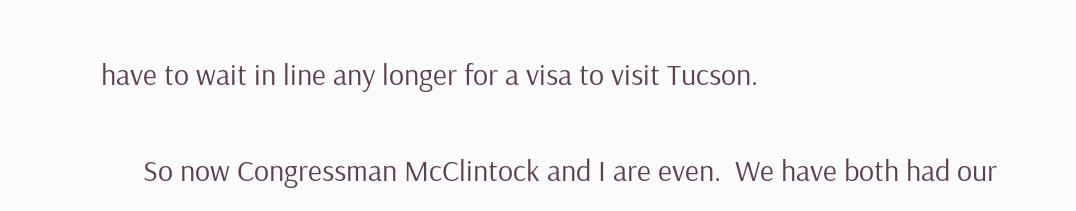have to wait in line any longer for a visa to visit Tucson.

      So now Congressman McClintock and I are even.  We have both had our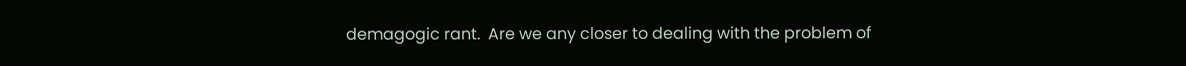demagogic rant.  Are we any closer to dealing with the problem of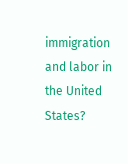immigration and labor in the United States?